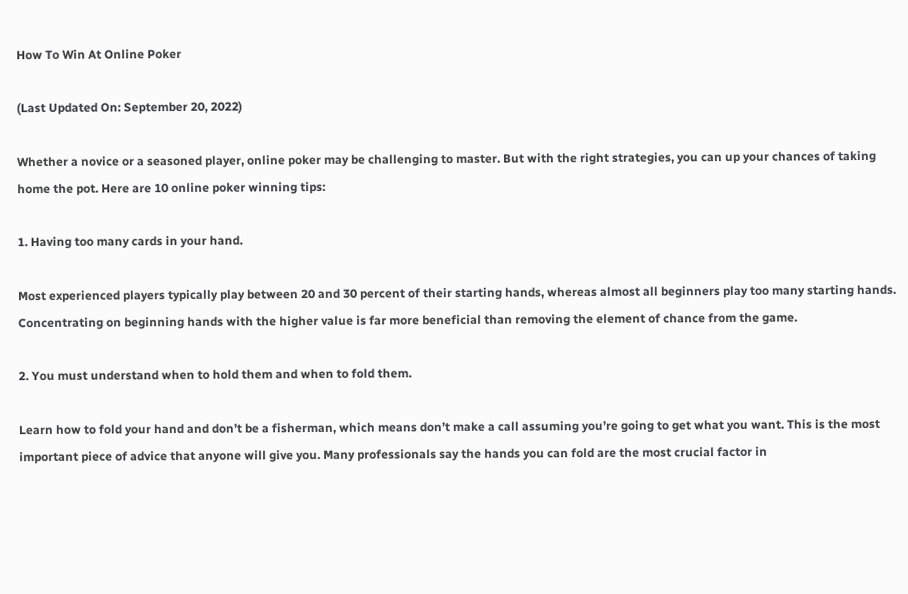How To Win At Online Poker

(Last Updated On: September 20, 2022)

Whether a novice or a seasoned player, online poker may be challenging to master. But with the right strategies, you can up your chances of taking home the pot. Here are 10 online poker winning tips:

1. Having too many cards in your hand.

Most experienced players typically play between 20 and 30 percent of their starting hands, whereas almost all beginners play too many starting hands. Concentrating on beginning hands with the higher value is far more beneficial than removing the element of chance from the game.

2. You must understand when to hold them and when to fold them.

Learn how to fold your hand and don’t be a fisherman, which means don’t make a call assuming you’re going to get what you want. This is the most important piece of advice that anyone will give you. Many professionals say the hands you can fold are the most crucial factor in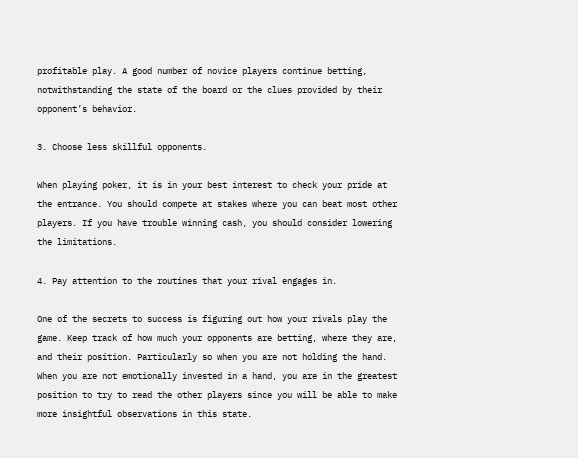profitable play. A good number of novice players continue betting, notwithstanding the state of the board or the clues provided by their opponent’s behavior.

3. Choose less skillful opponents.

When playing poker, it is in your best interest to check your pride at the entrance. You should compete at stakes where you can beat most other players. If you have trouble winning cash, you should consider lowering the limitations.

4. Pay attention to the routines that your rival engages in.

One of the secrets to success is figuring out how your rivals play the game. Keep track of how much your opponents are betting, where they are, and their position. Particularly so when you are not holding the hand. When you are not emotionally invested in a hand, you are in the greatest position to try to read the other players since you will be able to make more insightful observations in this state.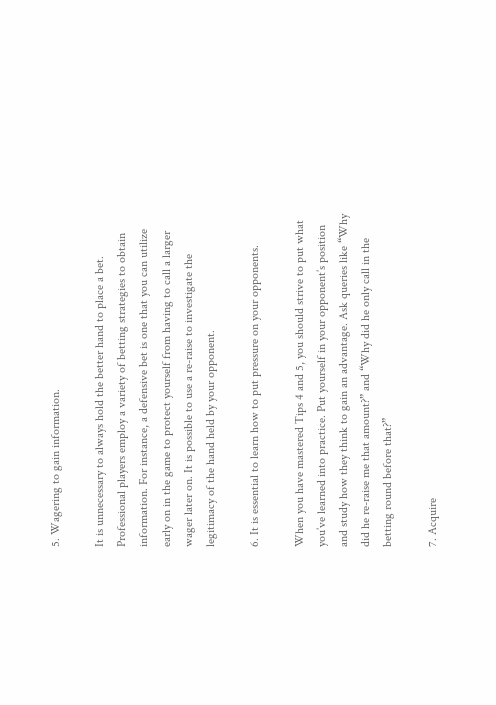5. Wagering to gain information.

It is unnecessary to always hold the better hand to place a bet. Professional players employ a variety of betting strategies to obtain information. For instance, a defensive bet is one that you can utilize early on in the game to protect yourself from having to call a larger wager later on. It is possible to use a re-raise to investigate the legitimacy of the hand held by your opponent.

6. It is essential to learn how to put pressure on your opponents.

When you have mastered Tips 4 and 5, you should strive to put what you’ve learned into practice. Put yourself in your opponent’s position and study how they think to gain an advantage. Ask queries like “Why did he re-raise me that amount?” and “Why did he only call in the betting round before that?”

7. Acquire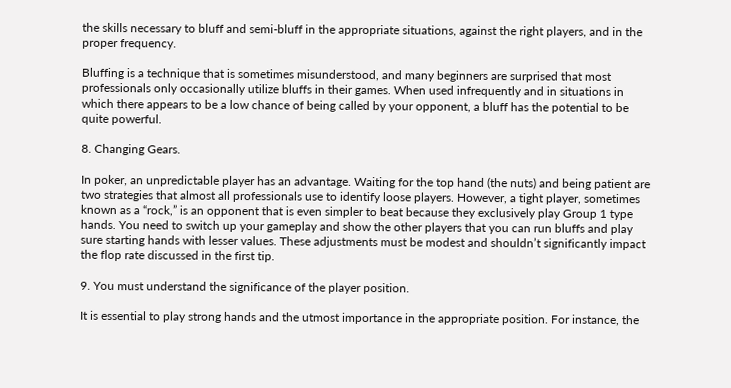the skills necessary to bluff and semi-bluff in the appropriate situations, against the right players, and in the proper frequency.

Bluffing is a technique that is sometimes misunderstood, and many beginners are surprised that most professionals only occasionally utilize bluffs in their games. When used infrequently and in situations in which there appears to be a low chance of being called by your opponent, a bluff has the potential to be quite powerful.

8. Changing Gears.

In poker, an unpredictable player has an advantage. Waiting for the top hand (the nuts) and being patient are two strategies that almost all professionals use to identify loose players. However, a tight player, sometimes known as a “rock,” is an opponent that is even simpler to beat because they exclusively play Group 1 type hands. You need to switch up your gameplay and show the other players that you can run bluffs and play sure starting hands with lesser values. These adjustments must be modest and shouldn’t significantly impact the flop rate discussed in the first tip.

9. You must understand the significance of the player position.

It is essential to play strong hands and the utmost importance in the appropriate position. For instance, the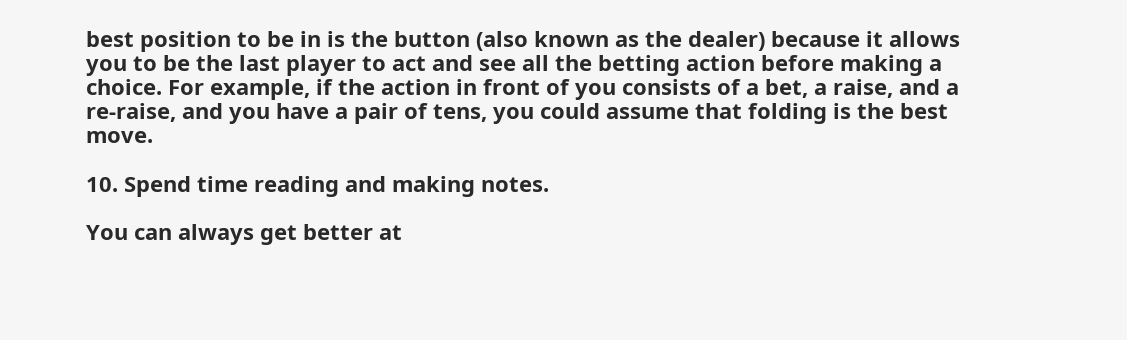best position to be in is the button (also known as the dealer) because it allows you to be the last player to act and see all the betting action before making a choice. For example, if the action in front of you consists of a bet, a raise, and a re-raise, and you have a pair of tens, you could assume that folding is the best move.

10. Spend time reading and making notes.

You can always get better at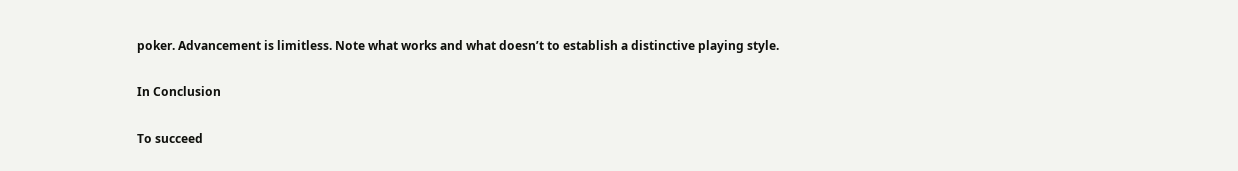poker. Advancement is limitless. Note what works and what doesn’t to establish a distinctive playing style.

In Conclusion

To succeed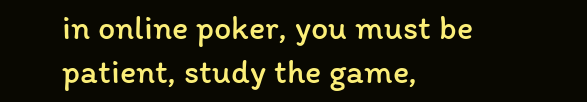in online poker, you must be patient, study the game,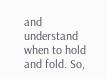and understand when to hold and fold. So,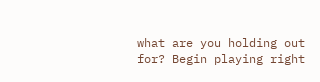what are you holding out for? Begin playing right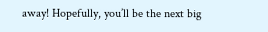away! Hopefully, you’ll be the next big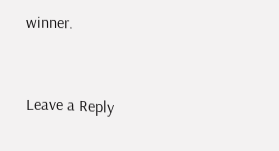winner.


Leave a Reply